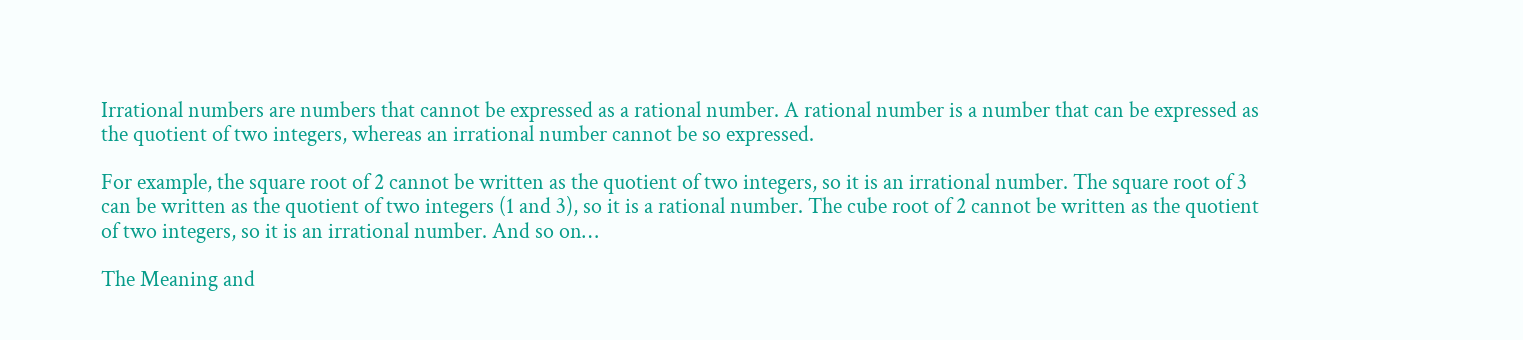Irrational numbers are numbers that cannot be expressed as a rational number. A rational number is a number that can be expressed as the quotient of two integers, whereas an irrational number cannot be so expressed.

For example, the square root of 2 cannot be written as the quotient of two integers, so it is an irrational number. The square root of 3 can be written as the quotient of two integers (1 and 3), so it is a rational number. The cube root of 2 cannot be written as the quotient of two integers, so it is an irrational number. And so on…

The Meaning and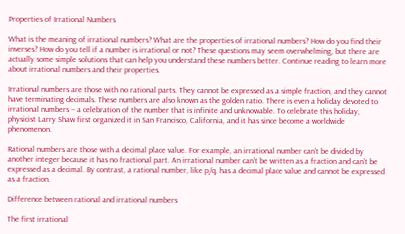Properties of Irrational Numbers

What is the meaning of irrational numbers? What are the properties of irrational numbers? How do you find their inverses? How do you tell if a number is irrational or not? These questions may seem overwhelming, but there are actually some simple solutions that can help you understand these numbers better. Continue reading to learn more about irrational numbers and their properties.

Irrational numbers are those with no rational parts. They cannot be expressed as a simple fraction, and they cannot have terminating decimals. These numbers are also known as the golden ratio. There is even a holiday devoted to irrational numbers – a celebration of the number that is infinite and unknowable. To celebrate this holiday, physicist Larry Shaw first organized it in San Francisco, California, and it has since become a worldwide phenomenon.

Rational numbers are those with a decimal place value. For example, an irrational number can’t be divided by another integer because it has no fractional part. An irrational number can’t be written as a fraction and can’t be expressed as a decimal. By contrast, a rational number, like p/q, has a decimal place value and cannot be expressed as a fraction.

Difference between rational and irrational numbers

The first irrational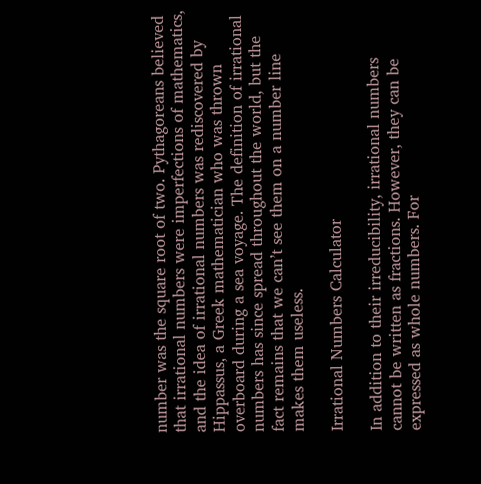number was the square root of two. Pythagoreans believed that irrational numbers were imperfections of mathematics, and the idea of irrational numbers was rediscovered by Hippassus, a Greek mathematician who was thrown overboard during a sea voyage. The definition of irrational numbers has since spread throughout the world, but the fact remains that we can’t see them on a number line makes them useless.

Irrational Numbers Calculator

In addition to their irreducibility, irrational numbers cannot be written as fractions. However, they can be expressed as whole numbers. For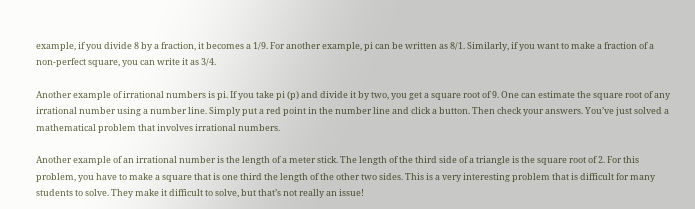example, if you divide 8 by a fraction, it becomes a 1/9. For another example, pi can be written as 8/1. Similarly, if you want to make a fraction of a non-perfect square, you can write it as 3/4.

Another example of irrational numbers is pi. If you take pi (p) and divide it by two, you get a square root of 9. One can estimate the square root of any irrational number using a number line. Simply put a red point in the number line and click a button. Then check your answers. You’ve just solved a mathematical problem that involves irrational numbers.

Another example of an irrational number is the length of a meter stick. The length of the third side of a triangle is the square root of 2. For this problem, you have to make a square that is one third the length of the other two sides. This is a very interesting problem that is difficult for many students to solve. They make it difficult to solve, but that’s not really an issue!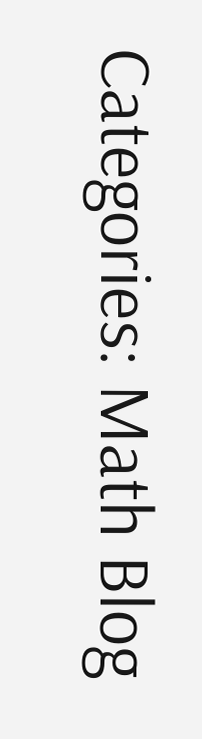Categories: Math Blog